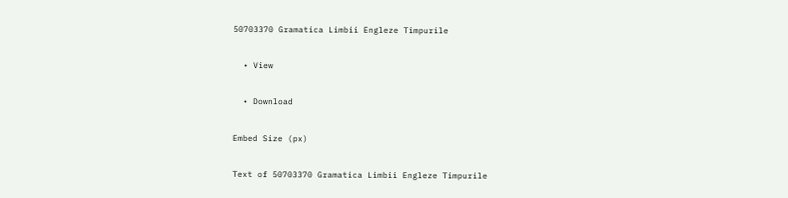50703370 Gramatica Limbii Engleze Timpurile

  • View

  • Download

Embed Size (px)

Text of 50703370 Gramatica Limbii Engleze Timpurile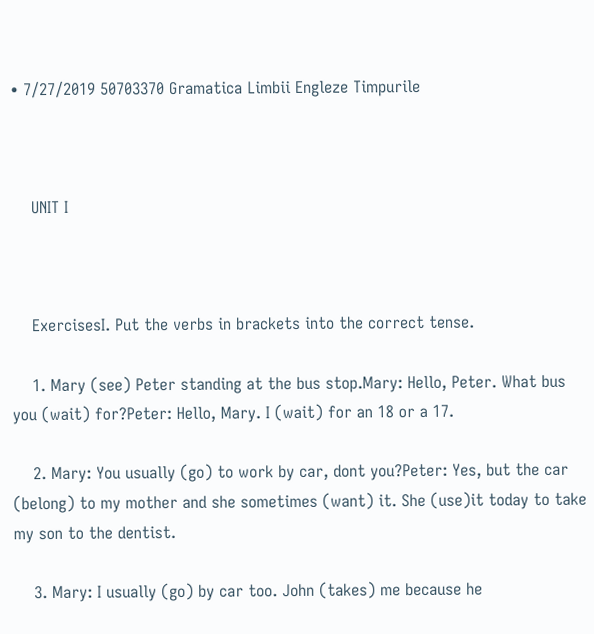• 7/27/2019 50703370 Gramatica Limbii Engleze Timpurile



    UNIT I



    ExercisesI. Put the verbs in brackets into the correct tense.

    1. Mary (see) Peter standing at the bus stop.Mary: Hello, Peter. What bus you (wait) for?Peter: Hello, Mary. I (wait) for an 18 or a 17.

    2. Mary: You usually (go) to work by car, dont you?Peter: Yes, but the car (belong) to my mother and she sometimes (want) it. She (use)it today to take my son to the dentist.

    3. Mary: I usually (go) by car too. John (takes) me because he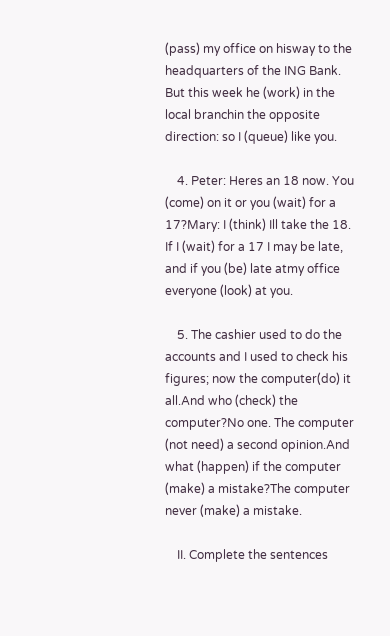(pass) my office on hisway to the headquarters of the ING Bank. But this week he (work) in the local branchin the opposite direction: so I (queue) like you.

    4. Peter: Heres an 18 now. You (come) on it or you (wait) for a 17?Mary: I (think) Ill take the 18. If I (wait) for a 17 I may be late, and if you (be) late atmy office everyone (look) at you.

    5. The cashier used to do the accounts and I used to check his figures; now the computer(do) it all.And who (check) the computer?No one. The computer (not need) a second opinion.And what (happen) if the computer (make) a mistake?The computer never (make) a mistake.

    II. Complete the sentences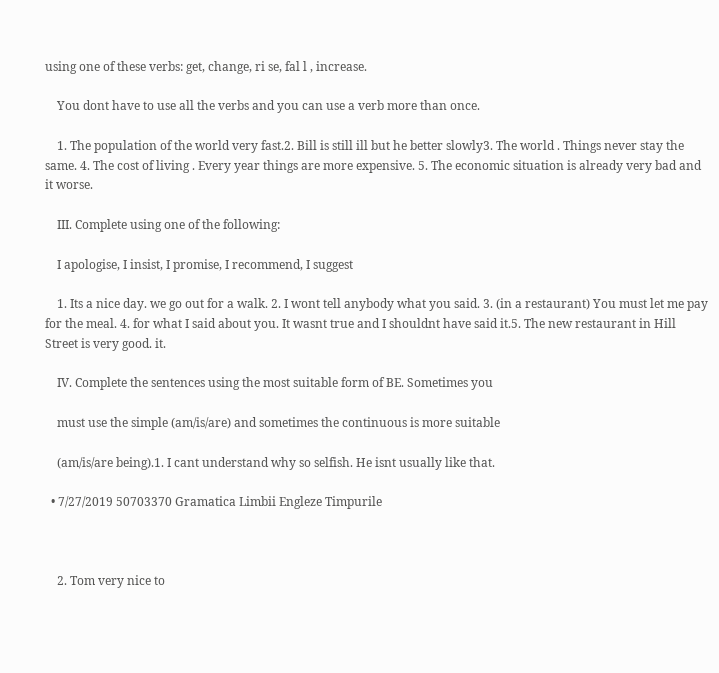using one of these verbs: get, change, ri se, fal l , increase.

    You dont have to use all the verbs and you can use a verb more than once.

    1. The population of the world very fast.2. Bill is still ill but he better slowly3. The world . Things never stay the same. 4. The cost of living . Every year things are more expensive. 5. The economic situation is already very bad and it worse.

    III. Complete using one of the following:

    I apologise, I insist, I promise, I recommend, I suggest

    1. Its a nice day. we go out for a walk. 2. I wont tell anybody what you said. 3. (in a restaurant) You must let me pay for the meal. 4. for what I said about you. It wasnt true and I shouldnt have said it.5. The new restaurant in Hill Street is very good. it.

    IV. Complete the sentences using the most suitable form of BE. Sometimes you

    must use the simple (am/is/are) and sometimes the continuous is more suitable

    (am/is/are being).1. I cant understand why so selfish. He isnt usually like that.

  • 7/27/2019 50703370 Gramatica Limbii Engleze Timpurile



    2. Tom very nice to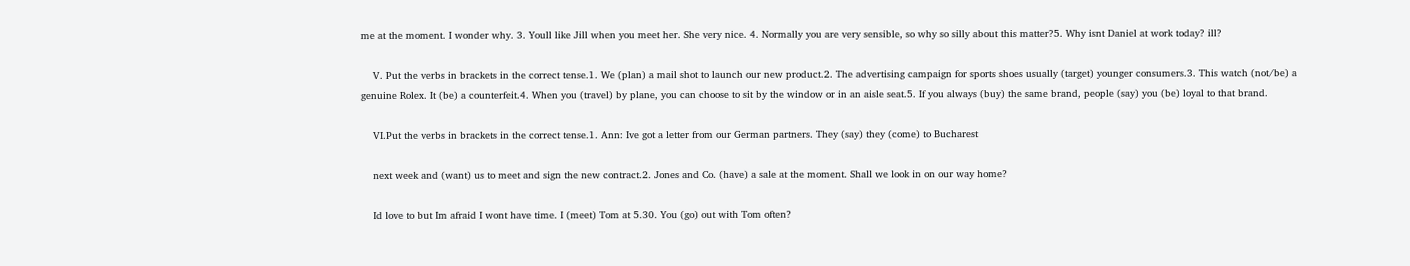me at the moment. I wonder why. 3. Youll like Jill when you meet her. She very nice. 4. Normally you are very sensible, so why so silly about this matter?5. Why isnt Daniel at work today? ill?

    V. Put the verbs in brackets in the correct tense.1. We (plan) a mail shot to launch our new product.2. The advertising campaign for sports shoes usually (target) younger consumers.3. This watch (not/be) a genuine Rolex. It (be) a counterfeit.4. When you (travel) by plane, you can choose to sit by the window or in an aisle seat.5. If you always (buy) the same brand, people (say) you (be) loyal to that brand.

    VI.Put the verbs in brackets in the correct tense.1. Ann: Ive got a letter from our German partners. They (say) they (come) to Bucharest

    next week and (want) us to meet and sign the new contract.2. Jones and Co. (have) a sale at the moment. Shall we look in on our way home?

    Id love to but Im afraid I wont have time. I (meet) Tom at 5.30. You (go) out with Tom often?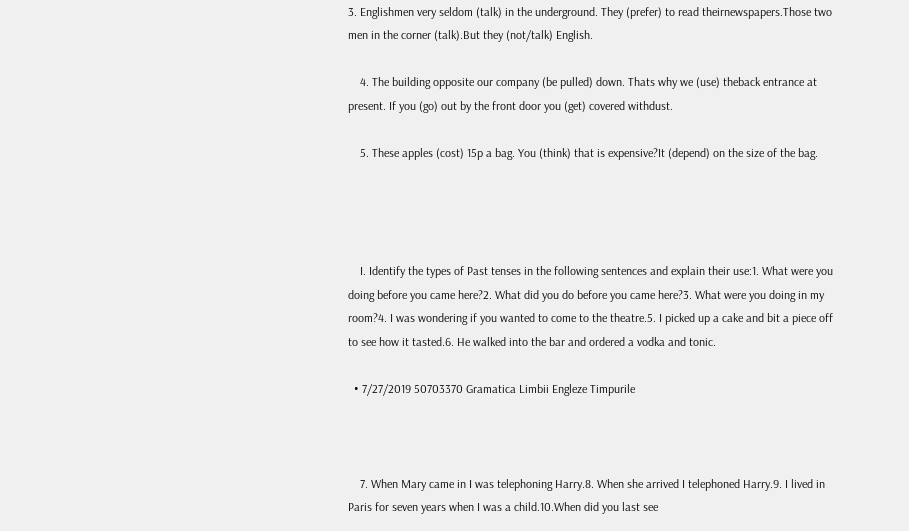3. Englishmen very seldom (talk) in the underground. They (prefer) to read theirnewspapers.Those two men in the corner (talk).But they (not/talk) English.

    4. The building opposite our company (be pulled) down. Thats why we (use) theback entrance at present. If you (go) out by the front door you (get) covered withdust.

    5. These apples (cost) 15p a bag. You (think) that is expensive?It (depend) on the size of the bag.




    I. Identify the types of Past tenses in the following sentences and explain their use:1. What were you doing before you came here?2. What did you do before you came here?3. What were you doing in my room?4. I was wondering if you wanted to come to the theatre.5. I picked up a cake and bit a piece off to see how it tasted.6. He walked into the bar and ordered a vodka and tonic.

  • 7/27/2019 50703370 Gramatica Limbii Engleze Timpurile



    7. When Mary came in I was telephoning Harry.8. When she arrived I telephoned Harry.9. I lived in Paris for seven years when I was a child.10.When did you last see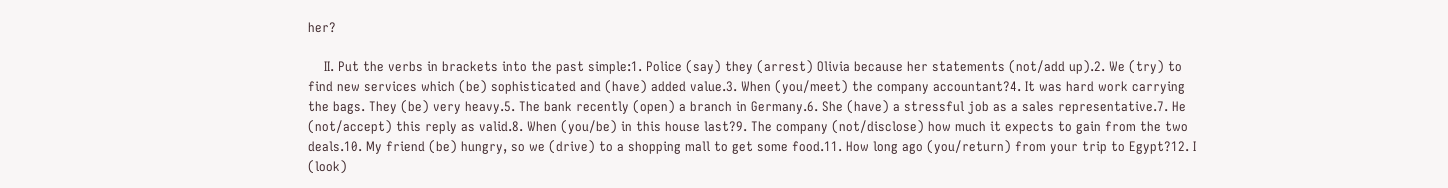her?

    II. Put the verbs in brackets into the past simple:1. Police (say) they (arrest) Olivia because her statements (not/add up).2. We (try) to find new services which (be) sophisticated and (have) added value.3. When (you/meet) the company accountant?4. It was hard work carrying the bags. They (be) very heavy.5. The bank recently (open) a branch in Germany.6. She (have) a stressful job as a sales representative.7. He (not/accept) this reply as valid.8. When (you/be) in this house last?9. The company (not/disclose) how much it expects to gain from the two deals.10. My friend (be) hungry, so we (drive) to a shopping mall to get some food.11. How long ago (you/return) from your trip to Egypt?12. I (look)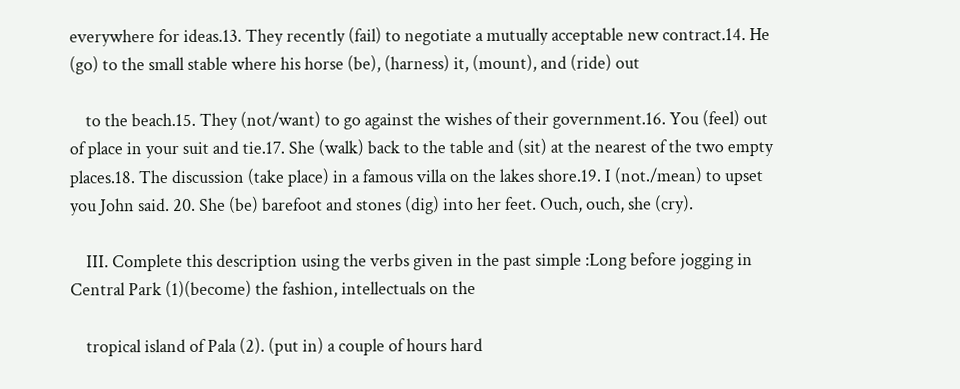everywhere for ideas.13. They recently (fail) to negotiate a mutually acceptable new contract.14. He (go) to the small stable where his horse (be), (harness) it, (mount), and (ride) out

    to the beach.15. They (not/want) to go against the wishes of their government.16. You (feel) out of place in your suit and tie.17. She (walk) back to the table and (sit) at the nearest of the two empty places.18. The discussion (take place) in a famous villa on the lakes shore.19. I (not./mean) to upset you John said. 20. She (be) barefoot and stones (dig) into her feet. Ouch, ouch, she (cry).

    III. Complete this description using the verbs given in the past simple :Long before jogging in Central Park (1)(become) the fashion, intellectuals on the

    tropical island of Pala (2). (put in) a couple of hours hard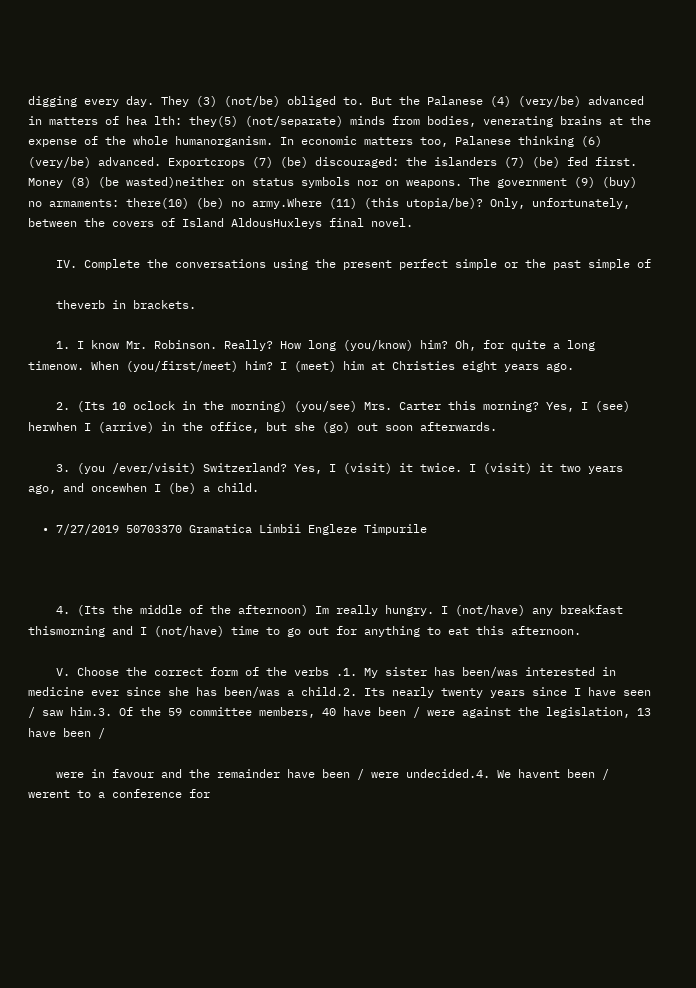digging every day. They (3) (not/be) obliged to. But the Palanese (4) (very/be) advanced in matters of hea lth: they(5) (not/separate) minds from bodies, venerating brains at the expense of the whole humanorganism. In economic matters too, Palanese thinking (6) (very/be) advanced. Exportcrops (7) (be) discouraged: the islanders (7) (be) fed first. Money (8) (be wasted)neither on status symbols nor on weapons. The government (9) (buy) no armaments: there(10) (be) no army.Where (11) (this utopia/be)? Only, unfortunately, between the covers of Island AldousHuxleys final novel.

    IV. Complete the conversations using the present perfect simple or the past simple of

    theverb in brackets.

    1. I know Mr. Robinson. Really? How long (you/know) him? Oh, for quite a long timenow. When (you/first/meet) him? I (meet) him at Christies eight years ago.

    2. (Its 10 oclock in the morning) (you/see) Mrs. Carter this morning? Yes, I (see) herwhen I (arrive) in the office, but she (go) out soon afterwards.

    3. (you /ever/visit) Switzerland? Yes, I (visit) it twice. I (visit) it two years ago, and oncewhen I (be) a child.

  • 7/27/2019 50703370 Gramatica Limbii Engleze Timpurile



    4. (Its the middle of the afternoon) Im really hungry. I (not/have) any breakfast thismorning and I (not/have) time to go out for anything to eat this afternoon.

    V. Choose the correct form of the verbs .1. My sister has been/was interested in medicine ever since she has been/was a child.2. Its nearly twenty years since I have seen / saw him.3. Of the 59 committee members, 40 have been / were against the legislation, 13 have been /

    were in favour and the remainder have been / were undecided.4. We havent been / werent to a conference for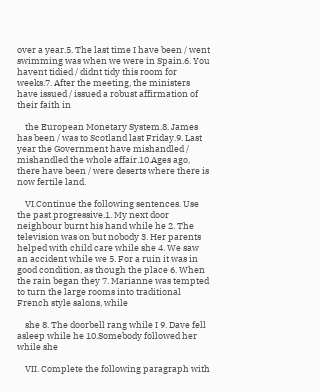over a year.5. The last time I have been / went swimming was when we were in Spain.6. You havent tidied / didnt tidy this room for weeks.7. After the meeting, the ministers have issued / issued a robust affirmation of their faith in

    the European Monetary System.8. James has been / was to Scotland last Friday.9. Last year the Government have mishandled / mishandled the whole affair.10.Ages ago, there have been / were deserts where there is now fertile land.

    VI.Continue the following sentences. Use the past progressive.1. My next door neighbour burnt his hand while he 2. The television was on but nobody 3. Her parents helped with child care while she 4. We saw an accident while we 5. For a ruin it was in good condition, as though the place 6. When the rain began they 7. Marianne was tempted to turn the large rooms into traditional French style salons, while

    she 8. The doorbell rang while I 9. Dave fell asleep while he 10.Somebody followed her while she

    VII. Complete the following paragraph with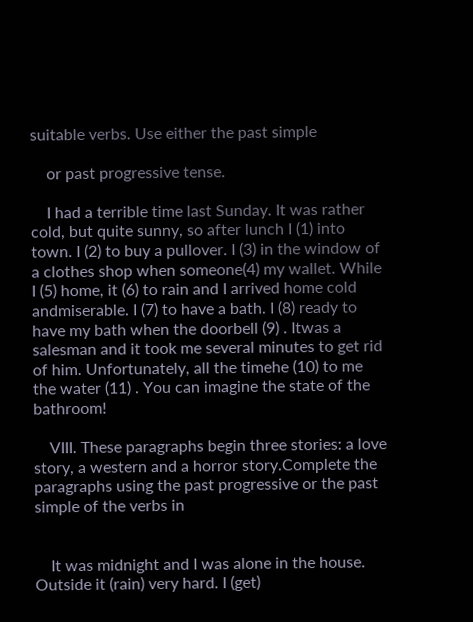suitable verbs. Use either the past simple

    or past progressive tense.

    I had a terrible time last Sunday. It was rather cold, but quite sunny, so after lunch I (1) into town. I (2) to buy a pullover. I (3) in the window of a clothes shop when someone(4) my wallet. While I (5) home, it (6) to rain and I arrived home cold andmiserable. I (7) to have a bath. I (8) ready to have my bath when the doorbell (9) . Itwas a salesman and it took me several minutes to get rid of him. Unfortunately, all the timehe (10) to me the water (11) . You can imagine the state of the bathroom!

    VIII. These paragraphs begin three stories: a love story, a western and a horror story.Complete the paragraphs using the past progressive or the past simple of the verbs in


    It was midnight and I was alone in the house. Outside it (rain) very hard. I (get)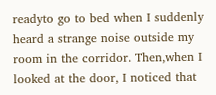readyto go to bed when I suddenly heard a strange noise outside my room in the corridor. Then,when I looked at the door, I noticed that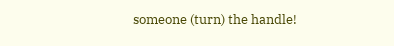someone (turn) the handle!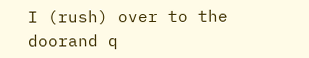I (rush) over to the doorand q